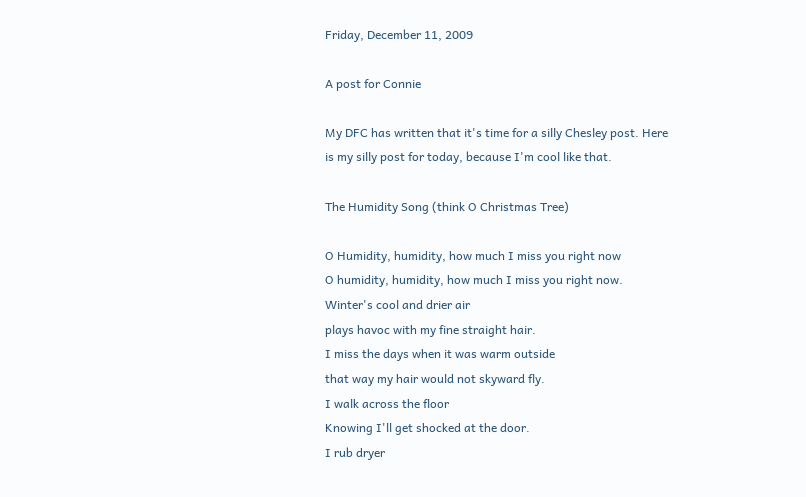Friday, December 11, 2009

A post for Connie

My DFC has written that it's time for a silly Chesley post. Here is my silly post for today, because I'm cool like that.

The Humidity Song (think O Christmas Tree)

O Humidity, humidity, how much I miss you right now
O humidity, humidity, how much I miss you right now.
Winter's cool and drier air
plays havoc with my fine straight hair.
I miss the days when it was warm outside
that way my hair would not skyward fly.
I walk across the floor
Knowing I'll get shocked at the door.
I rub dryer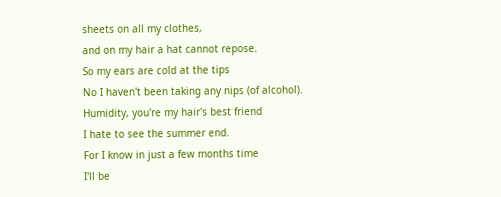sheets on all my clothes,
and on my hair a hat cannot repose.
So my ears are cold at the tips
No I haven't been taking any nips (of alcohol).
Humidity, you're my hair's best friend
I hate to see the summer end.
For I know in just a few months time
I'll be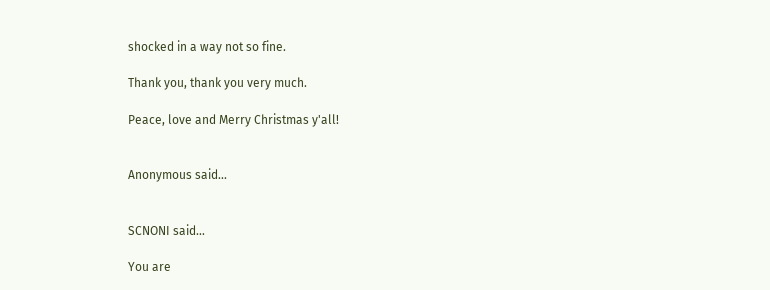shocked in a way not so fine.

Thank you, thank you very much.

Peace, love and Merry Christmas y'all!


Anonymous said...


SCNONI said...

You are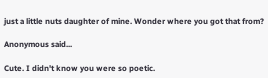just a little nuts daughter of mine. Wonder where you got that from?

Anonymous said...

Cute. I didn't know you were so poetic.